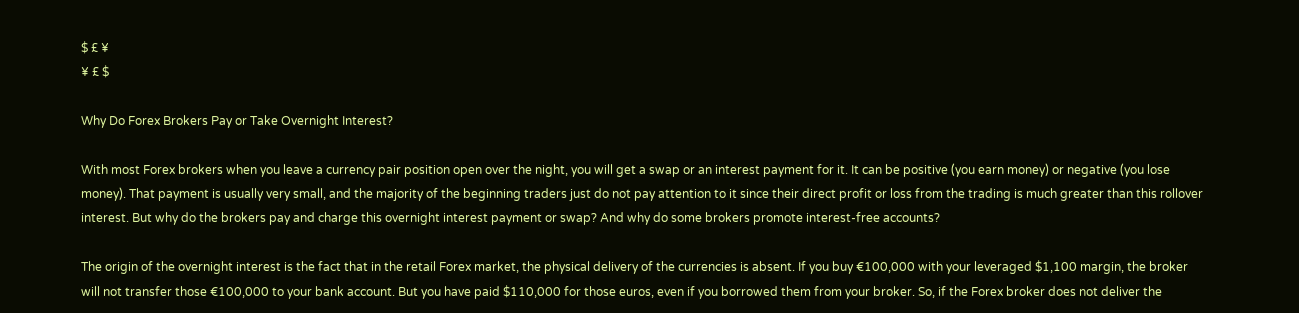$ £ ¥
¥ £ $

Why Do Forex Brokers Pay or Take Overnight Interest?

With most Forex brokers when you leave a currency pair position open over the night, you will get a swap or an interest payment for it. It can be positive (you earn money) or negative (you lose money). That payment is usually very small, and the majority of the beginning traders just do not pay attention to it since their direct profit or loss from the trading is much greater than this rollover interest. But why do the brokers pay and charge this overnight interest payment or swap? And why do some brokers promote interest-free accounts?

The origin of the overnight interest is the fact that in the retail Forex market, the physical delivery of the currencies is absent. If you buy €100,000 with your leveraged $1,100 margin, the broker will not transfer those €100,000 to your bank account. But you have paid $110,000 for those euros, even if you borrowed them from your broker. So, if the Forex broker does not deliver the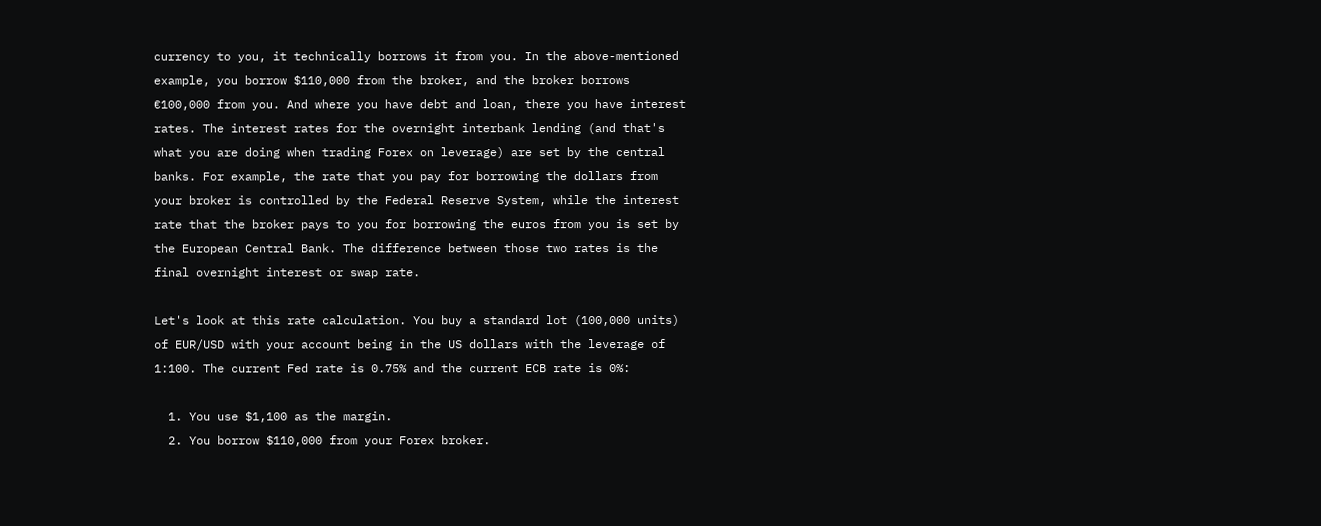currency to you, it technically borrows it from you. In the above-mentioned example, you borrow $110,000 from the broker, and the broker borrows €100,000 from you. And where you have debt and loan, there you have interest rates. The interest rates for the overnight interbank lending (and that's what you are doing when trading Forex on leverage) are set by the central banks. For example, the rate that you pay for borrowing the dollars from your broker is controlled by the Federal Reserve System, while the interest rate that the broker pays to you for borrowing the euros from you is set by the European Central Bank. The difference between those two rates is the final overnight interest or swap rate.

Let's look at this rate calculation. You buy a standard lot (100,000 units) of EUR/USD with your account being in the US dollars with the leverage of 1:100. The current Fed rate is 0.75% and the current ECB rate is 0%:

  1. You use $1,100 as the margin.
  2. You borrow $110,000 from your Forex broker.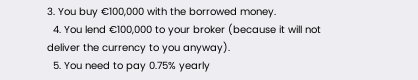3. You buy €100,000 with the borrowed money.
  4. You lend €100,000 to your broker (because it will not deliver the currency to you anyway).
  5. You need to pay 0.75% yearly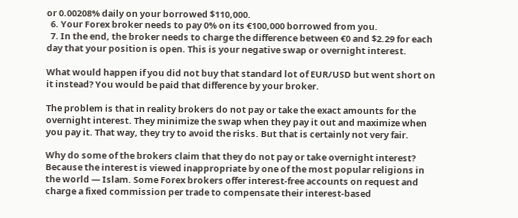or 0.00208% daily on your borrowed $110,000.
  6. Your Forex broker needs to pay 0% on its €100,000 borrowed from you.
  7. In the end, the broker needs to charge the difference between €0 and $2.29 for each day that your position is open. This is your negative swap or overnight interest.

What would happen if you did not buy that standard lot of EUR/USD but went short on it instead? You would be paid that difference by your broker.

The problem is that in reality brokers do not pay or take the exact amounts for the overnight interest. They minimize the swap when they pay it out and maximize when you pay it. That way, they try to avoid the risks. But that is certainly not very fair.

Why do some of the brokers claim that they do not pay or take overnight interest? Because the interest is viewed inappropriate by one of the most popular religions in the world — Islam. Some Forex brokers offer interest-free accounts on request and charge a fixed commission per trade to compensate their interest-based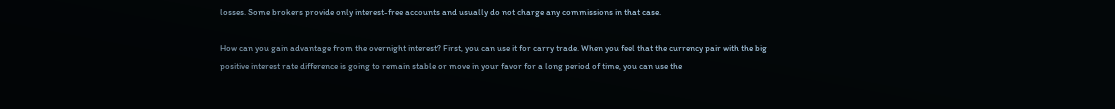losses. Some brokers provide only interest-free accounts and usually do not charge any commissions in that case.

How can you gain advantage from the overnight interest? First, you can use it for carry trade. When you feel that the currency pair with the big positive interest rate difference is going to remain stable or move in your favor for a long period of time, you can use the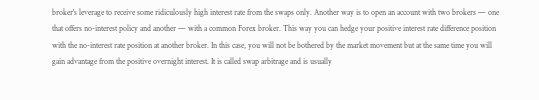broker's leverage to receive some ridiculously high interest rate from the swaps only. Another way is to open an account with two brokers — one that offers no-interest policy and another — with a common Forex broker. This way you can hedge your positive interest rate difference position with the no-interest rate position at another broker. In this case, you will not be bothered by the market movement but at the same time you will gain advantage from the positive overnight interest. It is called swap arbitrage and is usually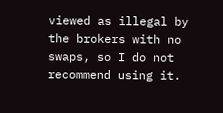viewed as illegal by the brokers with no swaps, so I do not recommend using it.